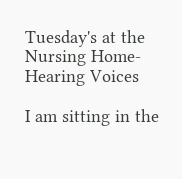Tuesday's at the Nursing Home- Hearing Voices

I am sitting in the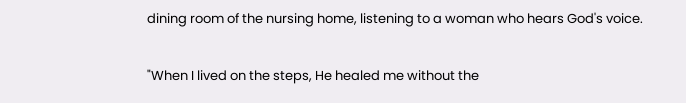dining room of the nursing home, listening to a woman who hears God's voice.

"When I lived on the steps, He healed me without the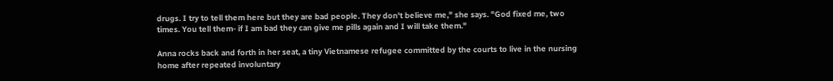drugs. I try to tell them here but they are bad people. They don't believe me," she says. "God fixed me, two times. You tell them- if I am bad they can give me pills again and I will take them."

Anna rocks back and forth in her seat, a tiny Vietnamese refugee committed by the courts to live in the nursing home after repeated involuntary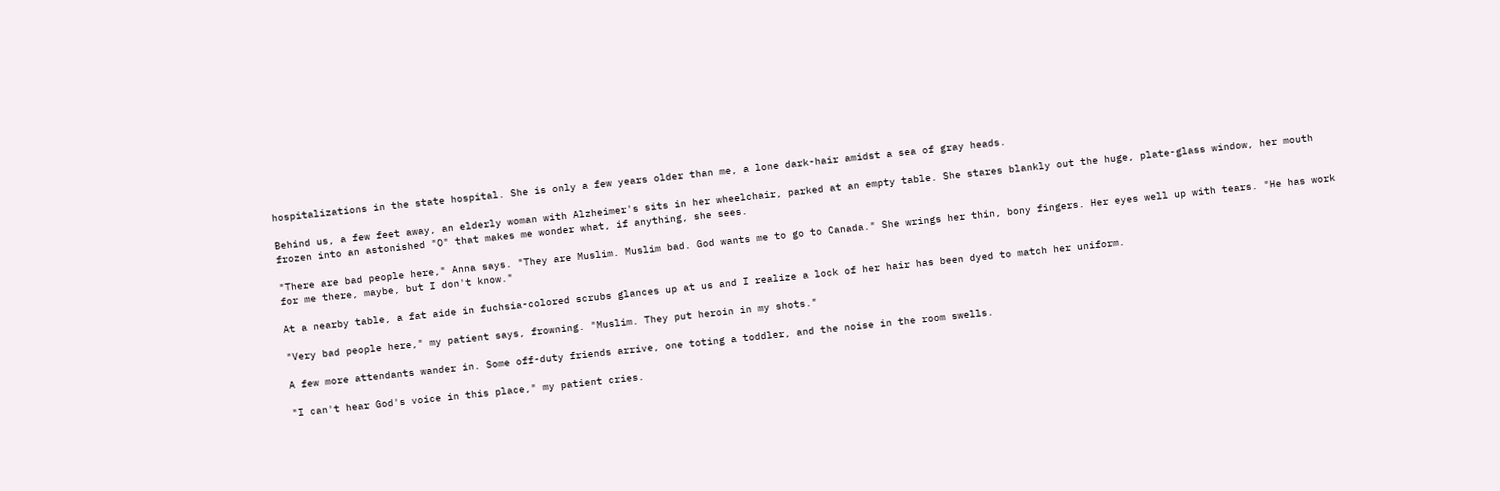hospitalizations in the state hospital. She is only a few years older than me, a lone dark-hair amidst a sea of gray heads.

Behind us, a few feet away, an elderly woman with Alzheimer's sits in her wheelchair, parked at an empty table. She stares blankly out the huge, plate-glass window, her mouth frozen into an astonished "O" that makes me wonder what, if anything, she sees.

"There are bad people here," Anna says. "They are Muslim. Muslim bad. God wants me to go to Canada." She wrings her thin, bony fingers. Her eyes well up with tears. "He has work for me there, maybe, but I don't know."

At a nearby table, a fat aide in fuchsia-colored scrubs glances up at us and I realize a lock of her hair has been dyed to match her uniform.

"Very bad people here," my patient says, frowning. "Muslim. They put heroin in my shots."

A few more attendants wander in. Some off-duty friends arrive, one toting a toddler, and the noise in the room swells.

"I can't hear God's voice in this place," my patient cries.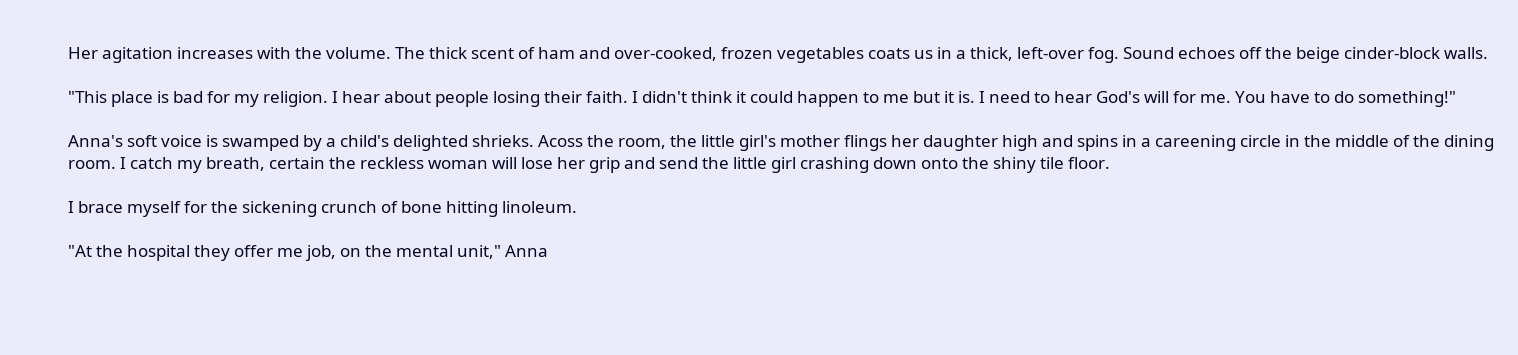Her agitation increases with the volume. The thick scent of ham and over-cooked, frozen vegetables coats us in a thick, left-over fog. Sound echoes off the beige cinder-block walls.

"This place is bad for my religion. I hear about people losing their faith. I didn't think it could happen to me but it is. I need to hear God's will for me. You have to do something!"

Anna's soft voice is swamped by a child's delighted shrieks. Acoss the room, the little girl's mother flings her daughter high and spins in a careening circle in the middle of the dining room. I catch my breath, certain the reckless woman will lose her grip and send the little girl crashing down onto the shiny tile floor.

I brace myself for the sickening crunch of bone hitting linoleum.

"At the hospital they offer me job, on the mental unit," Anna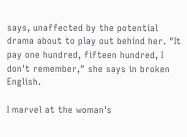says, unaffected by the potential drama about to play out behind her. "It pay one hundred, fifteen hundred, I don't remember," she says in broken English.

I marvel at the woman's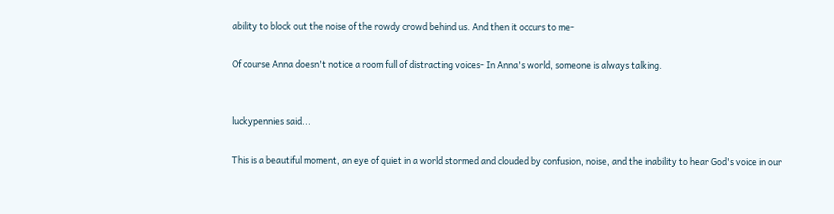ability to block out the noise of the rowdy crowd behind us. And then it occurs to me-

Of course Anna doesn't notice a room full of distracting voices- In Anna's world, someone is always talking.


luckypennies said...

This is a beautiful moment, an eye of quiet in a world stormed and clouded by confusion, noise, and the inability to hear God's voice in our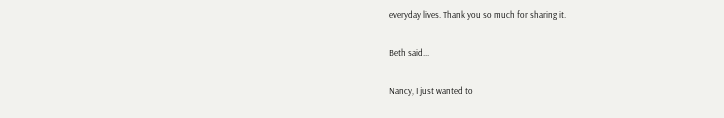everyday lives. Thank you so much for sharing it.

Beth said...

Nancy, I just wanted to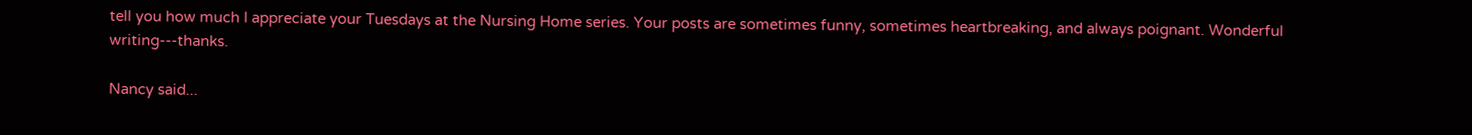tell you how much I appreciate your Tuesdays at the Nursing Home series. Your posts are sometimes funny, sometimes heartbreaking, and always poignant. Wonderful writing---thanks.

Nancy said...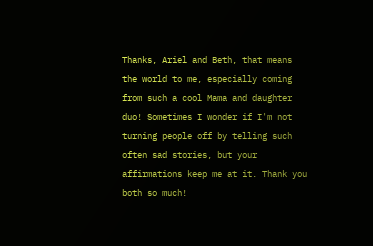Thanks, Ariel and Beth, that means the world to me, especially coming from such a cool Mama and daughter duo! Sometimes I wonder if I'm not turning people off by telling such often sad stories, but your affirmations keep me at it. Thank you both so much!